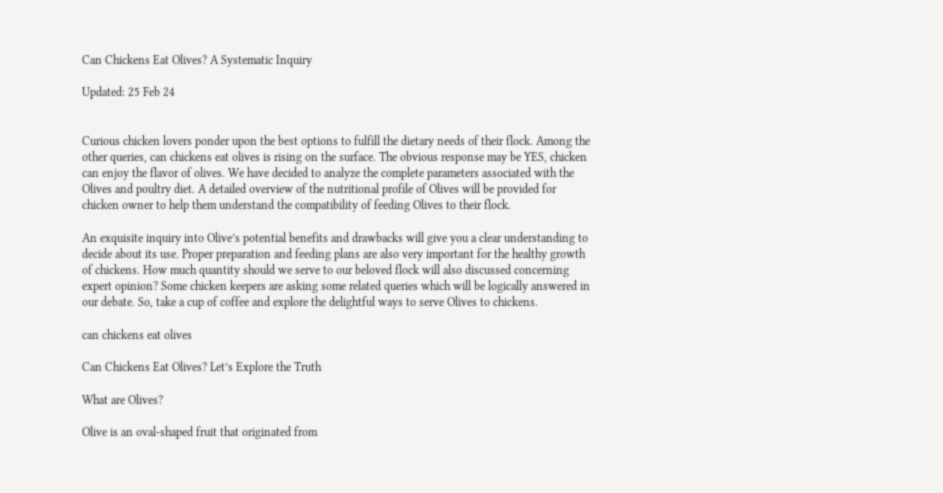Can Chickens Eat Olives? A Systematic Inquiry

Updated: 25 Feb 24


Curious chicken lovers ponder upon the best options to fulfill the dietary needs of their flock. Among the other queries, can chickens eat olives is rising on the surface. The obvious response may be YES, chicken can enjoy the flavor of olives. We have decided to analyze the complete parameters associated with the Olives and poultry diet. A detailed overview of the nutritional profile of Olives will be provided for chicken owner to help them understand the compatibility of feeding Olives to their flock.

An exquisite inquiry into Olive’s potential benefits and drawbacks will give you a clear understanding to decide about its use. Proper preparation and feeding plans are also very important for the healthy growth of chickens. How much quantity should we serve to our beloved flock will also discussed concerning expert opinion? Some chicken keepers are asking some related queries which will be logically answered in our debate. So, take a cup of coffee and explore the delightful ways to serve Olives to chickens.

can chickens eat olives

Can Chickens Eat Olives? Let’s Explore the Truth

What are Olives?

Olive is an oval-shaped fruit that originated from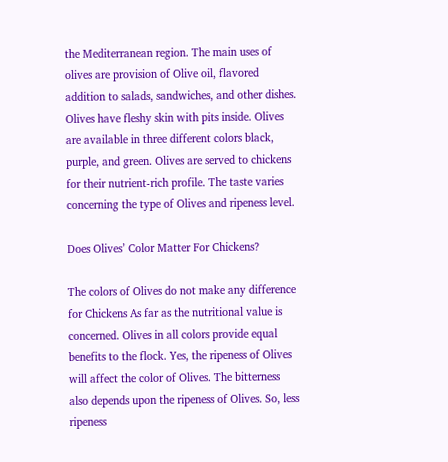the Mediterranean region. The main uses of olives are provision of Olive oil, flavored addition to salads, sandwiches, and other dishes. Olives have fleshy skin with pits inside. Olives are available in three different colors black, purple, and green. Olives are served to chickens for their nutrient-rich profile. The taste varies concerning the type of Olives and ripeness level.

Does Olives’ Color Matter For Chickens?

The colors of Olives do not make any difference for Chickens As far as the nutritional value is concerned. Olives in all colors provide equal benefits to the flock. Yes, the ripeness of Olives will affect the color of Olives. The bitterness also depends upon the ripeness of Olives. So, less ripeness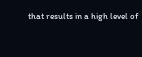that results in a high level of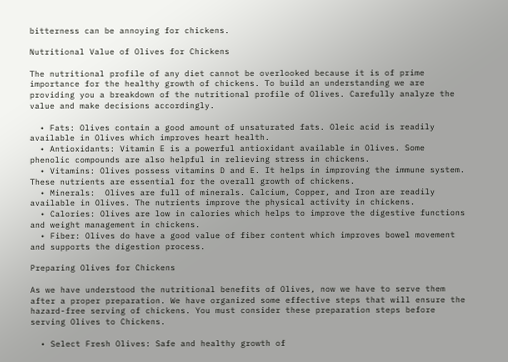bitterness can be annoying for chickens.

Nutritional Value of Olives for Chickens

The nutritional profile of any diet cannot be overlooked because it is of prime importance for the healthy growth of chickens. To build an understanding we are providing you a breakdown of the nutritional profile of Olives. Carefully analyze the value and make decisions accordingly.

  • Fats: Olives contain a good amount of unsaturated fats. Oleic acid is readily available in Olives which improves heart health.
  • Antioxidants: Vitamin E is a powerful antioxidant available in Olives. Some phenolic compounds are also helpful in relieving stress in chickens.
  • Vitamins: Olives possess vitamins D and E. It helps in improving the immune system. These nutrients are essential for the overall growth of chickens.
  • Minerals:  Olives are full of minerals. Calcium, Copper, and Iron are readily available in Olives. The nutrients improve the physical activity in chickens.
  • Calories: Olives are low in calories which helps to improve the digestive functions and weight management in chickens.
  • Fiber: Olives do have a good value of fiber content which improves bowel movement and supports the digestion process.

Preparing Olives for Chickens

As we have understood the nutritional benefits of Olives, now we have to serve them after a proper preparation. We have organized some effective steps that will ensure the hazard-free serving of chickens. You must consider these preparation steps before serving Olives to Chickens.

  • Select Fresh Olives: Safe and healthy growth of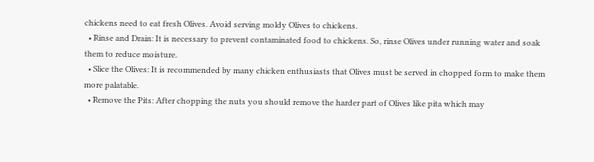chickens need to eat fresh Olives. Avoid serving moldy Olives to chickens.
  • Rinse and Drain: It is necessary to prevent contaminated food to chickens. So, rinse Olives under running water and soak them to reduce moisture.
  • Slice the Olives: It is recommended by many chicken enthusiasts that Olives must be served in chopped form to make them more palatable.
  • Remove the Pits: After chopping the nuts you should remove the harder part of Olives like pita which may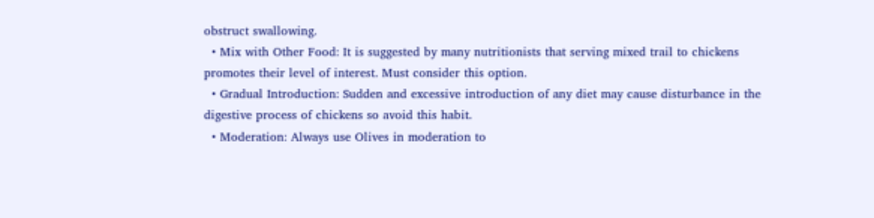obstruct swallowing.
  • Mix with Other Food: It is suggested by many nutritionists that serving mixed trail to chickens promotes their level of interest. Must consider this option.
  • Gradual Introduction: Sudden and excessive introduction of any diet may cause disturbance in the digestive process of chickens so avoid this habit.
  • Moderation: Always use Olives in moderation to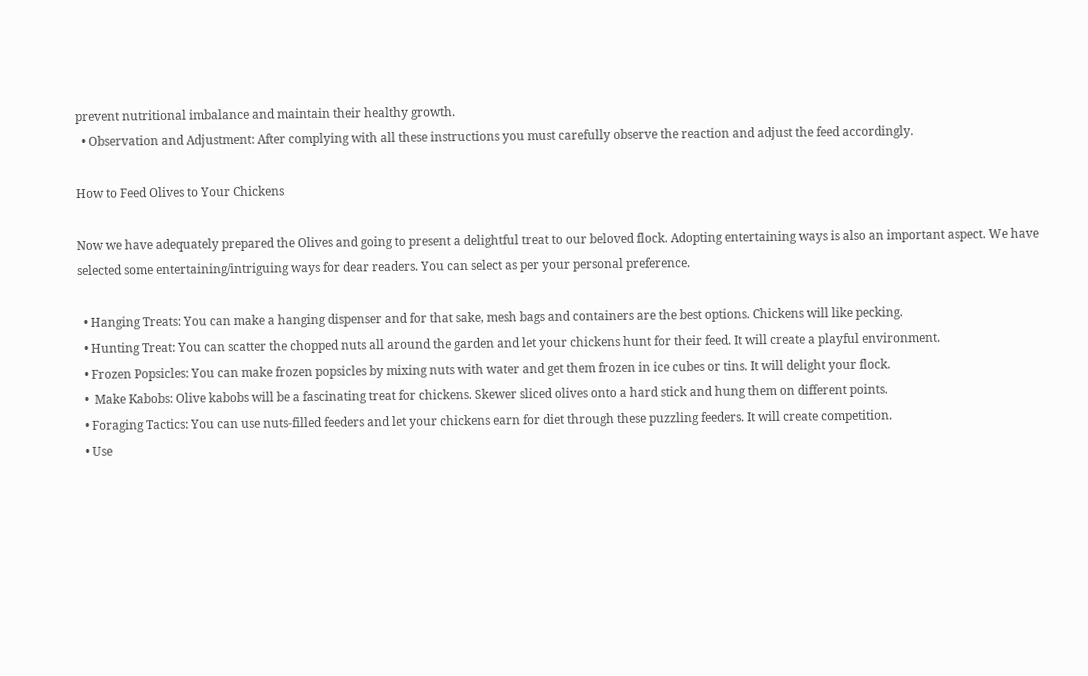prevent nutritional imbalance and maintain their healthy growth.
  • Observation and Adjustment: After complying with all these instructions you must carefully observe the reaction and adjust the feed accordingly.

How to Feed Olives to Your Chickens

Now we have adequately prepared the Olives and going to present a delightful treat to our beloved flock. Adopting entertaining ways is also an important aspect. We have selected some entertaining/intriguing ways for dear readers. You can select as per your personal preference.

  • Hanging Treats: You can make a hanging dispenser and for that sake, mesh bags and containers are the best options. Chickens will like pecking.
  • Hunting Treat: You can scatter the chopped nuts all around the garden and let your chickens hunt for their feed. It will create a playful environment.
  • Frozen Popsicles: You can make frozen popsicles by mixing nuts with water and get them frozen in ice cubes or tins. It will delight your flock.
  •  Make Kabobs: Olive kabobs will be a fascinating treat for chickens. Skewer sliced olives onto a hard stick and hung them on different points.
  • Foraging Tactics: You can use nuts-filled feeders and let your chickens earn for diet through these puzzling feeders. It will create competition.
  • Use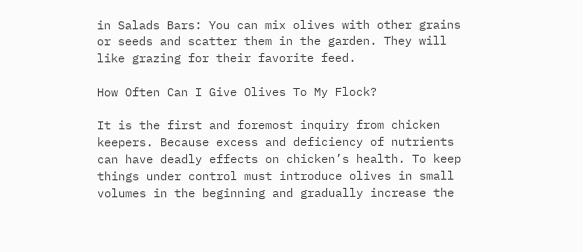in Salads Bars: You can mix olives with other grains or seeds and scatter them in the garden. They will like grazing for their favorite feed.

How Often Can I Give Olives To My Flock?

It is the first and foremost inquiry from chicken keepers. Because excess and deficiency of nutrients can have deadly effects on chicken’s health. To keep things under control must introduce olives in small volumes in the beginning and gradually increase the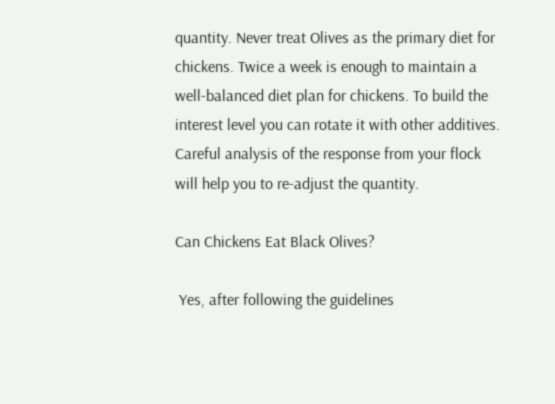quantity. Never treat Olives as the primary diet for chickens. Twice a week is enough to maintain a well-balanced diet plan for chickens. To build the interest level you can rotate it with other additives. Careful analysis of the response from your flock will help you to re-adjust the quantity.

Can Chickens Eat Black Olives?

 Yes, after following the guidelines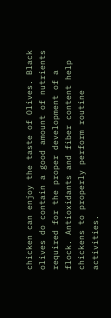chicken can enjoy the taste of Olives. Black olives do contain a good amount of nutrients required for the proper development of a flock. Antioxidants and fiber content help chickens to properly perform routine activities.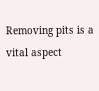Removing pits is a vital aspect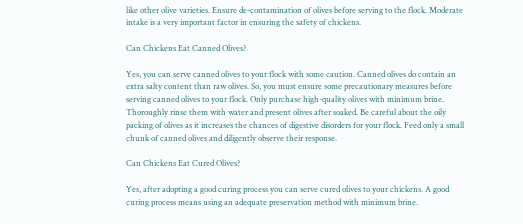like other olive varieties. Ensure de-contamination of olives before serving to the flock. Moderate intake is a very important factor in ensuring the safety of chickens.

Can Chickens Eat Canned Olives?

Yes, you can serve canned olives to your flock with some caution. Canned olives do contain an extra salty content than raw olives. So, you must ensure some precautionary measures before serving canned olives to your flock. Only purchase high-quality olives with minimum brine. Thoroughly rinse them with water and present olives after soaked. Be careful about the oily packing of olives as it increases the chances of digestive disorders for your flock. Feed only a small chunk of canned olives and diligently observe their response.

Can Chickens Eat Cured Olives?

Yes, after adopting a good curing process you can serve cured olives to your chickens. A good curing process means using an adequate preservation method with minimum brine.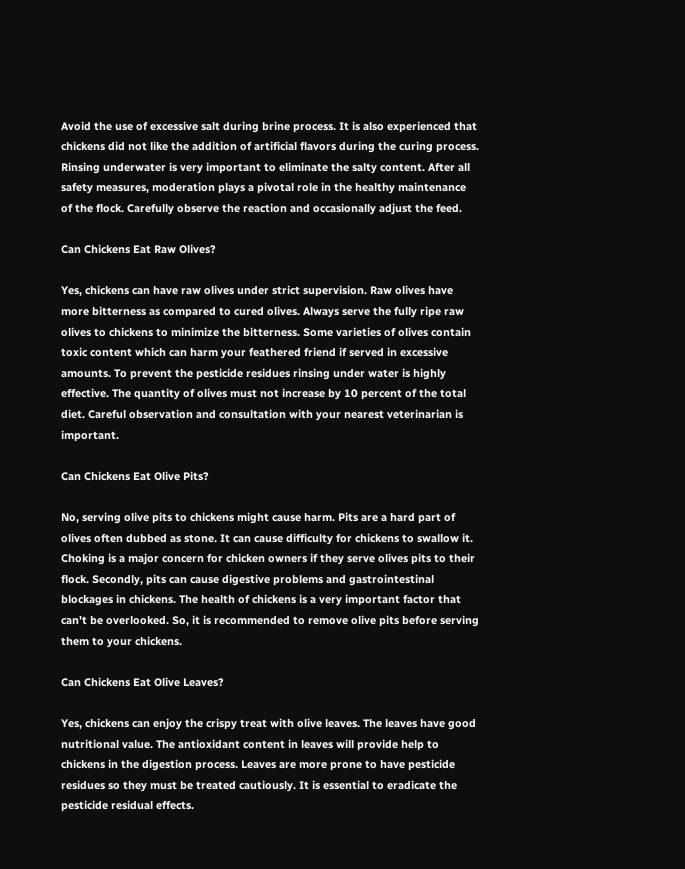Avoid the use of excessive salt during brine process. It is also experienced that chickens did not like the addition of artificial flavors during the curing process. Rinsing underwater is very important to eliminate the salty content. After all safety measures, moderation plays a pivotal role in the healthy maintenance of the flock. Carefully observe the reaction and occasionally adjust the feed.

Can Chickens Eat Raw Olives?

Yes, chickens can have raw olives under strict supervision. Raw olives have more bitterness as compared to cured olives. Always serve the fully ripe raw olives to chickens to minimize the bitterness. Some varieties of olives contain toxic content which can harm your feathered friend if served in excessive amounts. To prevent the pesticide residues rinsing under water is highly effective. The quantity of olives must not increase by 10 percent of the total diet. Careful observation and consultation with your nearest veterinarian is important.

Can Chickens Eat Olive Pits?

No, serving olive pits to chickens might cause harm. Pits are a hard part of olives often dubbed as stone. It can cause difficulty for chickens to swallow it. Choking is a major concern for chicken owners if they serve olives pits to their flock. Secondly, pits can cause digestive problems and gastrointestinal blockages in chickens. The health of chickens is a very important factor that can’t be overlooked. So, it is recommended to remove olive pits before serving them to your chickens.

Can Chickens Eat Olive Leaves?

Yes, chickens can enjoy the crispy treat with olive leaves. The leaves have good nutritional value. The antioxidant content in leaves will provide help to chickens in the digestion process. Leaves are more prone to have pesticide residues so they must be treated cautiously. It is essential to eradicate the pesticide residual effects.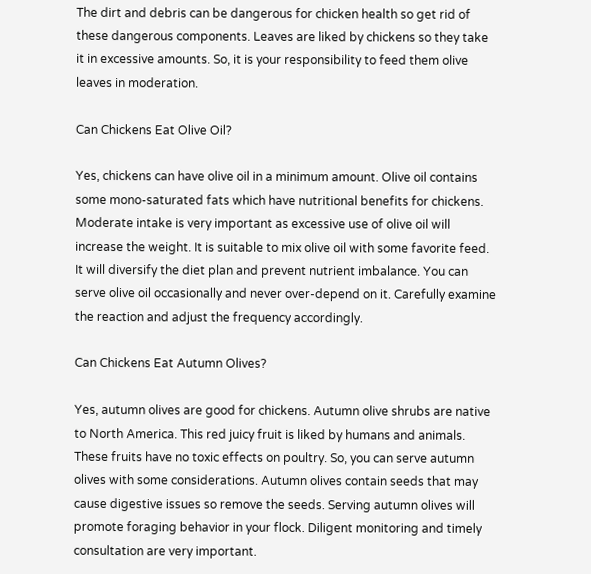The dirt and debris can be dangerous for chicken health so get rid of these dangerous components. Leaves are liked by chickens so they take it in excessive amounts. So, it is your responsibility to feed them olive leaves in moderation.

Can Chickens Eat Olive Oil?

Yes, chickens can have olive oil in a minimum amount. Olive oil contains some mono-saturated fats which have nutritional benefits for chickens. Moderate intake is very important as excessive use of olive oil will increase the weight. It is suitable to mix olive oil with some favorite feed. It will diversify the diet plan and prevent nutrient imbalance. You can serve olive oil occasionally and never over-depend on it. Carefully examine the reaction and adjust the frequency accordingly.

Can Chickens Eat Autumn Olives?

Yes, autumn olives are good for chickens. Autumn olive shrubs are native to North America. This red juicy fruit is liked by humans and animals. These fruits have no toxic effects on poultry. So, you can serve autumn olives with some considerations. Autumn olives contain seeds that may cause digestive issues so remove the seeds. Serving autumn olives will promote foraging behavior in your flock. Diligent monitoring and timely consultation are very important.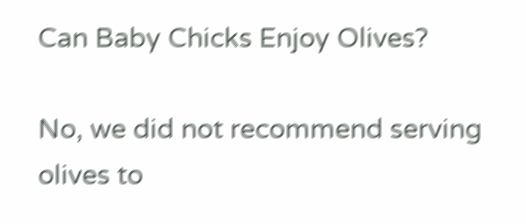Can Baby Chicks Enjoy Olives?

No, we did not recommend serving olives to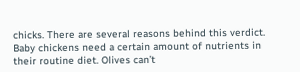chicks. There are several reasons behind this verdict. Baby chickens need a certain amount of nutrients in their routine diet. Olives can’t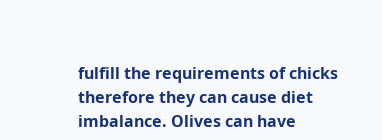fulfill the requirements of chicks therefore they can cause diet imbalance. Olives can have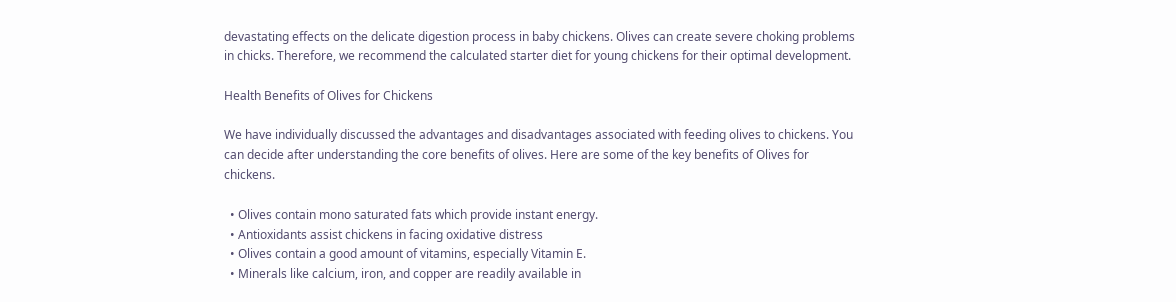devastating effects on the delicate digestion process in baby chickens. Olives can create severe choking problems in chicks. Therefore, we recommend the calculated starter diet for young chickens for their optimal development.

Health Benefits of Olives for Chickens

We have individually discussed the advantages and disadvantages associated with feeding olives to chickens. You can decide after understanding the core benefits of olives. Here are some of the key benefits of Olives for chickens.

  • Olives contain mono saturated fats which provide instant energy.
  • Antioxidants assist chickens in facing oxidative distress
  • Olives contain a good amount of vitamins, especially Vitamin E.
  • Minerals like calcium, iron, and copper are readily available in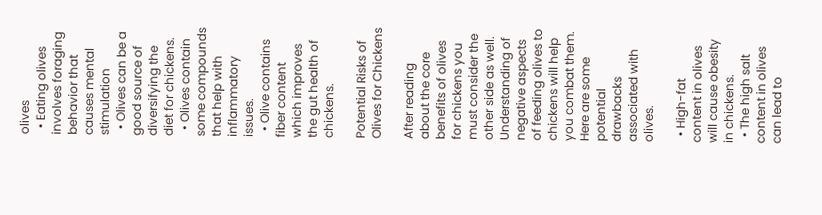olives
  • Eating olives involves foraging behavior that causes mental stimulation
  • Olives can be a good source of diversifying the diet for chickens.
  • Olives contain some compounds that help with inflammatory issues.
  • Olive contains fiber content which improves the gut health of chickens.

Potential Risks of Olives for Chickens

After reading about the core benefits of olives for chickens you must consider the other side as well. Understanding of negative aspects of feeding olives to chickens will help you combat them. Here are some potential drawbacks associated with olives.

  • High-fat content in olives will cause obesity in chickens.
  • The high salt content in olives can lead to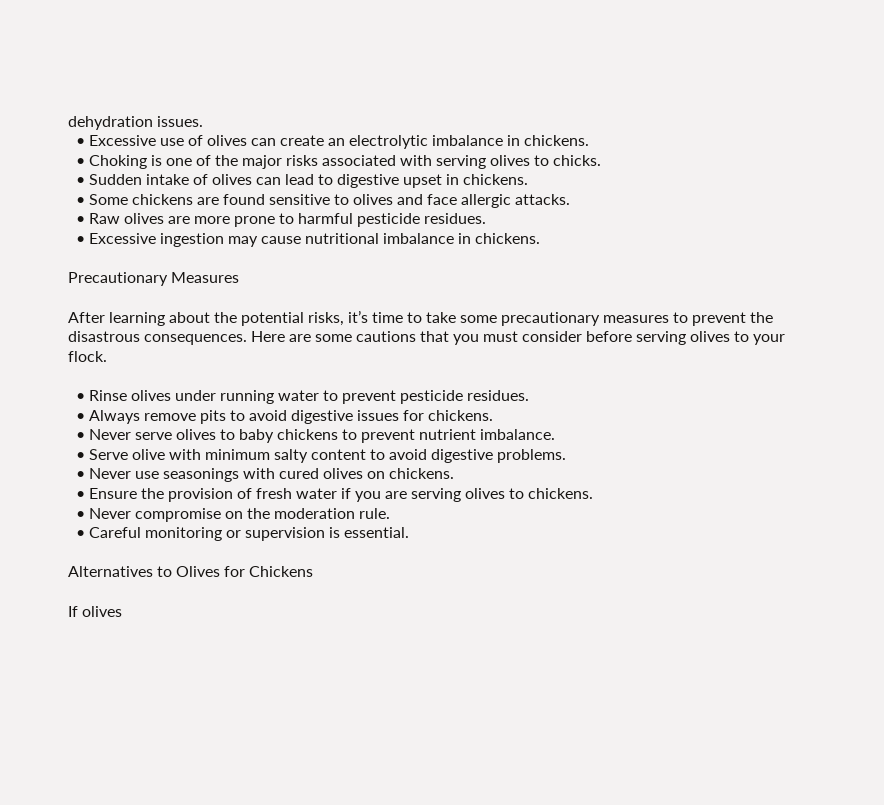dehydration issues.
  • Excessive use of olives can create an electrolytic imbalance in chickens.
  • Choking is one of the major risks associated with serving olives to chicks.
  • Sudden intake of olives can lead to digestive upset in chickens.
  • Some chickens are found sensitive to olives and face allergic attacks.
  • Raw olives are more prone to harmful pesticide residues.
  • Excessive ingestion may cause nutritional imbalance in chickens.

Precautionary Measures

After learning about the potential risks, it’s time to take some precautionary measures to prevent the disastrous consequences. Here are some cautions that you must consider before serving olives to your flock.

  • Rinse olives under running water to prevent pesticide residues.
  • Always remove pits to avoid digestive issues for chickens.
  • Never serve olives to baby chickens to prevent nutrient imbalance.
  • Serve olive with minimum salty content to avoid digestive problems.
  • Never use seasonings with cured olives on chickens.
  • Ensure the provision of fresh water if you are serving olives to chickens.
  • Never compromise on the moderation rule.
  • Careful monitoring or supervision is essential.

Alternatives to Olives for Chickens

If olives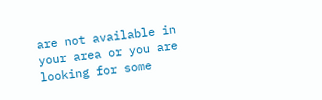are not available in your area or you are looking for some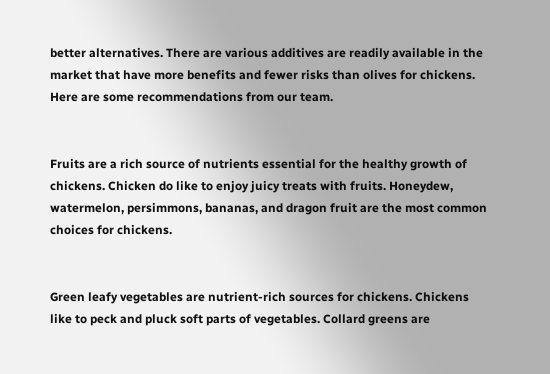better alternatives. There are various additives are readily available in the market that have more benefits and fewer risks than olives for chickens. Here are some recommendations from our team.


Fruits are a rich source of nutrients essential for the healthy growth of chickens. Chicken do like to enjoy juicy treats with fruits. Honeydew, watermelon, persimmons, bananas, and dragon fruit are the most common choices for chickens.


Green leafy vegetables are nutrient-rich sources for chickens. Chickens like to peck and pluck soft parts of vegetables. Collard greens are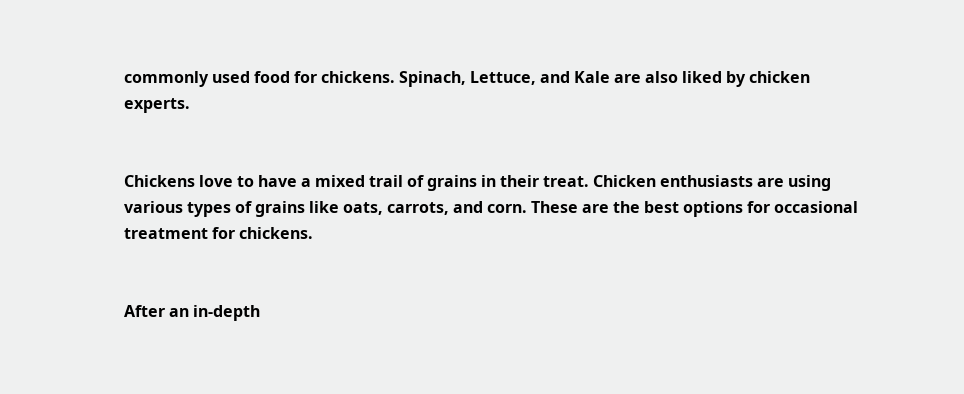commonly used food for chickens. Spinach, Lettuce, and Kale are also liked by chicken experts.


Chickens love to have a mixed trail of grains in their treat. Chicken enthusiasts are using various types of grains like oats, carrots, and corn. These are the best options for occasional treatment for chickens.


After an in-depth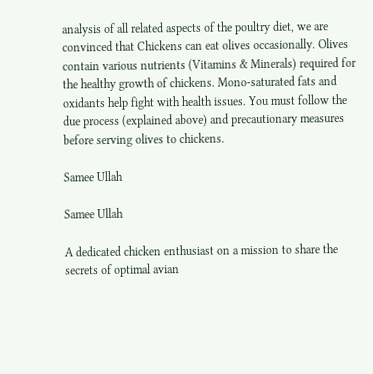analysis of all related aspects of the poultry diet, we are convinced that Chickens can eat olives occasionally. Olives contain various nutrients (Vitamins & Minerals) required for the healthy growth of chickens. Mono-saturated fats and oxidants help fight with health issues. You must follow the due process (explained above) and precautionary measures before serving olives to chickens.

Samee Ullah

Samee Ullah

A dedicated chicken enthusiast on a mission to share the secrets of optimal avian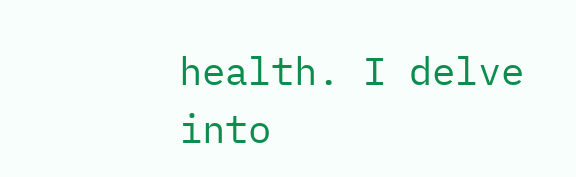health. I delve into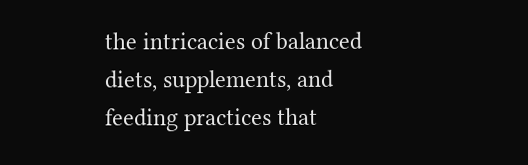the intricacies of balanced diets, supplements, and feeding practices that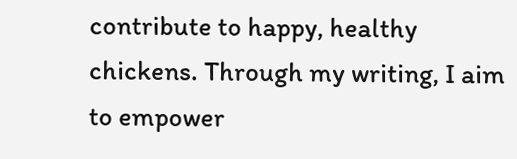contribute to happy, healthy chickens. Through my writing, I aim to empower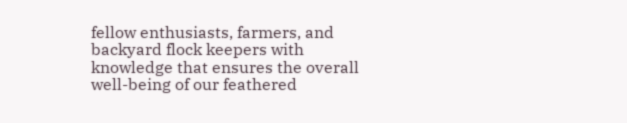fellow enthusiasts, farmers, and backyard flock keepers with knowledge that ensures the overall well-being of our feathered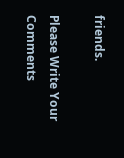friends.

Please Write Your Comments